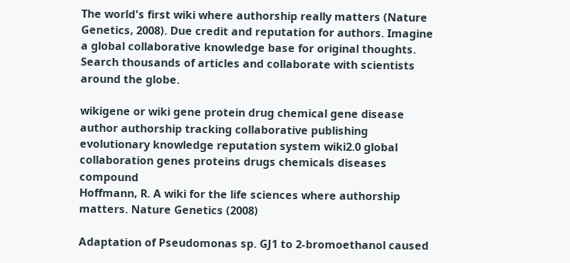The world's first wiki where authorship really matters (Nature Genetics, 2008). Due credit and reputation for authors. Imagine a global collaborative knowledge base for original thoughts. Search thousands of articles and collaborate with scientists around the globe.

wikigene or wiki gene protein drug chemical gene disease author authorship tracking collaborative publishing evolutionary knowledge reputation system wiki2.0 global collaboration genes proteins drugs chemicals diseases compound
Hoffmann, R. A wiki for the life sciences where authorship matters. Nature Genetics (2008)

Adaptation of Pseudomonas sp. GJ1 to 2-bromoethanol caused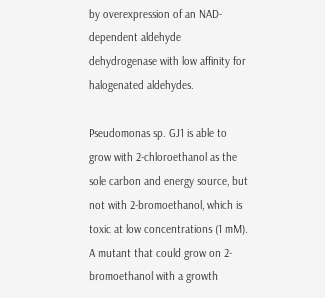by overexpression of an NAD-dependent aldehyde dehydrogenase with low affinity for halogenated aldehydes.

Pseudomonas sp. GJ1 is able to grow with 2-chloroethanol as the sole carbon and energy source, but not with 2-bromoethanol, which is toxic at low concentrations (1 mM). A mutant that could grow on 2-bromoethanol with a growth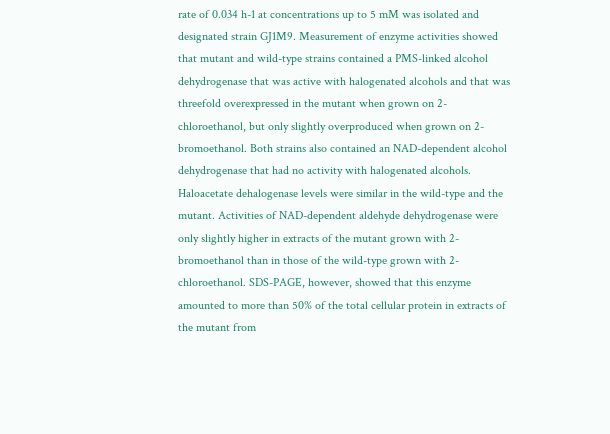rate of 0.034 h-1 at concentrations up to 5 mM was isolated and designated strain GJ1M9. Measurement of enzyme activities showed that mutant and wild-type strains contained a PMS-linked alcohol dehydrogenase that was active with halogenated alcohols and that was threefold overexpressed in the mutant when grown on 2-chloroethanol, but only slightly overproduced when grown on 2-bromoethanol. Both strains also contained an NAD-dependent alcohol dehydrogenase that had no activity with halogenated alcohols. Haloacetate dehalogenase levels were similar in the wild-type and the mutant. Activities of NAD-dependent aldehyde dehydrogenase were only slightly higher in extracts of the mutant grown with 2-bromoethanol than in those of the wild-type grown with 2-chloroethanol. SDS-PAGE, however, showed that this enzyme amounted to more than 50% of the total cellular protein in extracts of the mutant from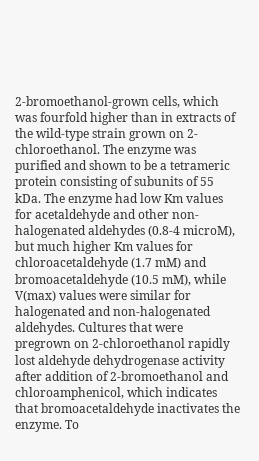2-bromoethanol-grown cells, which was fourfold higher than in extracts of the wild-type strain grown on 2-chloroethanol. The enzyme was purified and shown to be a tetrameric protein consisting of subunits of 55 kDa. The enzyme had low Km values for acetaldehyde and other non-halogenated aldehydes (0.8-4 microM), but much higher Km values for chloroacetaldehyde (1.7 mM) and bromoacetaldehyde (10.5 mM), while V(max) values were similar for halogenated and non-halogenated aldehydes. Cultures that were pregrown on 2-chloroethanol rapidly lost aldehyde dehydrogenase activity after addition of 2-bromoethanol and chloroamphenicol, which indicates that bromoacetaldehyde inactivates the enzyme. To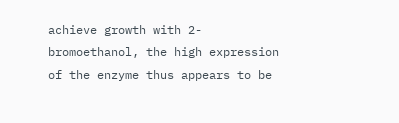achieve growth with 2-bromoethanol, the high expression of the enzyme thus appears to be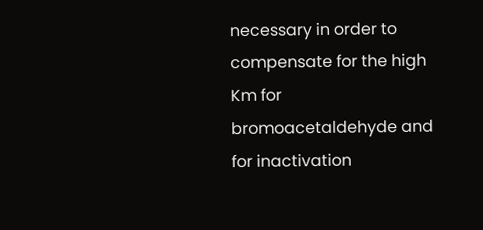necessary in order to compensate for the high Km for bromoacetaldehyde and for inactivation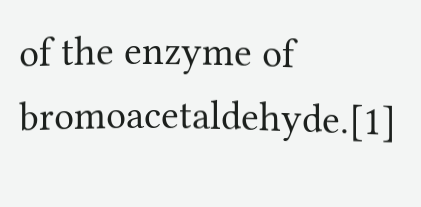of the enzyme of bromoacetaldehyde.[1]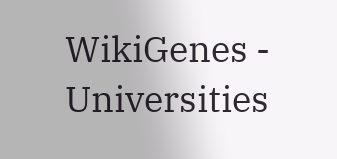WikiGenes - Universities